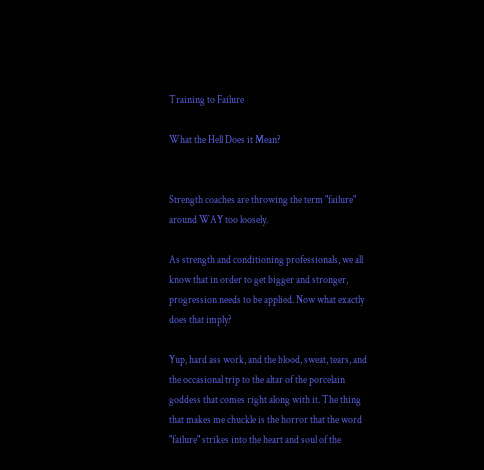Training to Failure

What the Hell Does it Mean?


Strength coaches are throwing the term "failure" around WAY too loosely.

As strength and conditioning professionals, we all know that in order to get bigger and stronger, progression needs to be applied. Now what exactly does that imply?

Yup, hard ass work, and the blood, sweat, tears, and the occasional trip to the altar of the porcelain goddess that comes right along with it. The thing that makes me chuckle is the horror that the word "failure" strikes into the heart and soul of the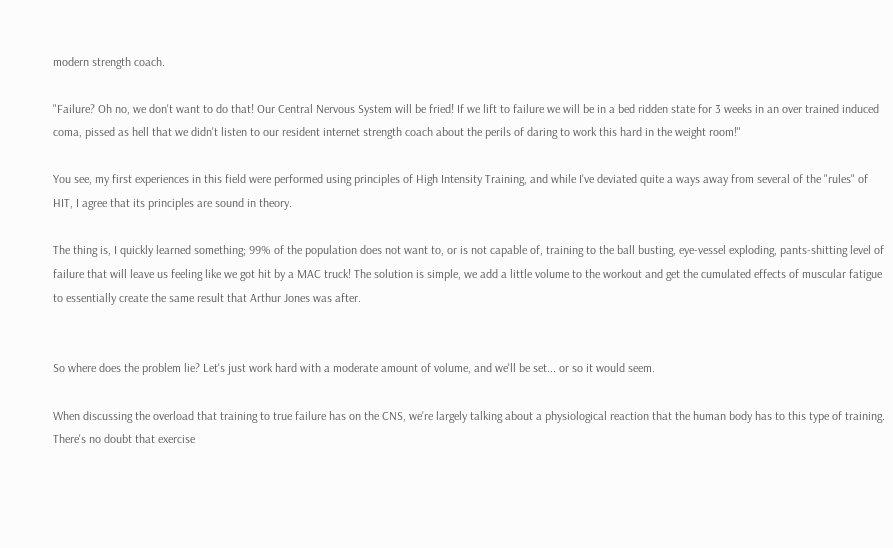modern strength coach.

"Failure? Oh no, we don't want to do that! Our Central Nervous System will be fried! If we lift to failure we will be in a bed ridden state for 3 weeks in an over trained induced coma, pissed as hell that we didn't listen to our resident internet strength coach about the perils of daring to work this hard in the weight room!"

You see, my first experiences in this field were performed using principles of High Intensity Training, and while I've deviated quite a ways away from several of the "rules" of HIT, I agree that its principles are sound in theory.

The thing is, I quickly learned something; 99% of the population does not want to, or is not capable of, training to the ball busting, eye-vessel exploding, pants-shitting level of failure that will leave us feeling like we got hit by a MAC truck! The solution is simple, we add a little volume to the workout and get the cumulated effects of muscular fatigue to essentially create the same result that Arthur Jones was after.


So where does the problem lie? Let's just work hard with a moderate amount of volume, and we'll be set... or so it would seem.

When discussing the overload that training to true failure has on the CNS, we're largely talking about a physiological reaction that the human body has to this type of training. There's no doubt that exercise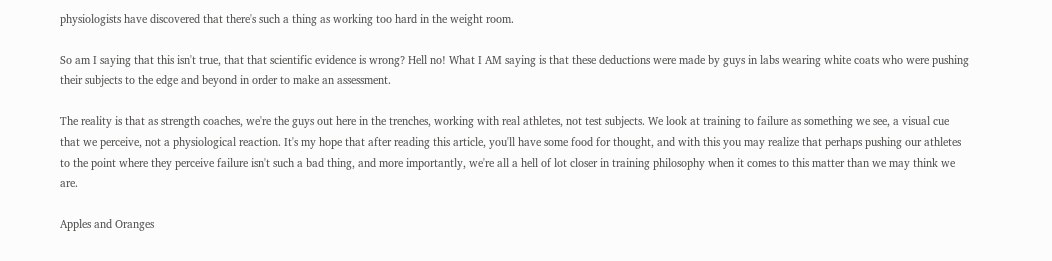physiologists have discovered that there's such a thing as working too hard in the weight room.

So am I saying that this isn't true, that that scientific evidence is wrong? Hell no! What I AM saying is that these deductions were made by guys in labs wearing white coats who were pushing their subjects to the edge and beyond in order to make an assessment.

The reality is that as strength coaches, we're the guys out here in the trenches, working with real athletes, not test subjects. We look at training to failure as something we see, a visual cue that we perceive, not a physiological reaction. It's my hope that after reading this article, you'll have some food for thought, and with this you may realize that perhaps pushing our athletes to the point where they perceive failure isn't such a bad thing, and more importantly, we're all a hell of lot closer in training philosophy when it comes to this matter than we may think we are.

Apples and Oranges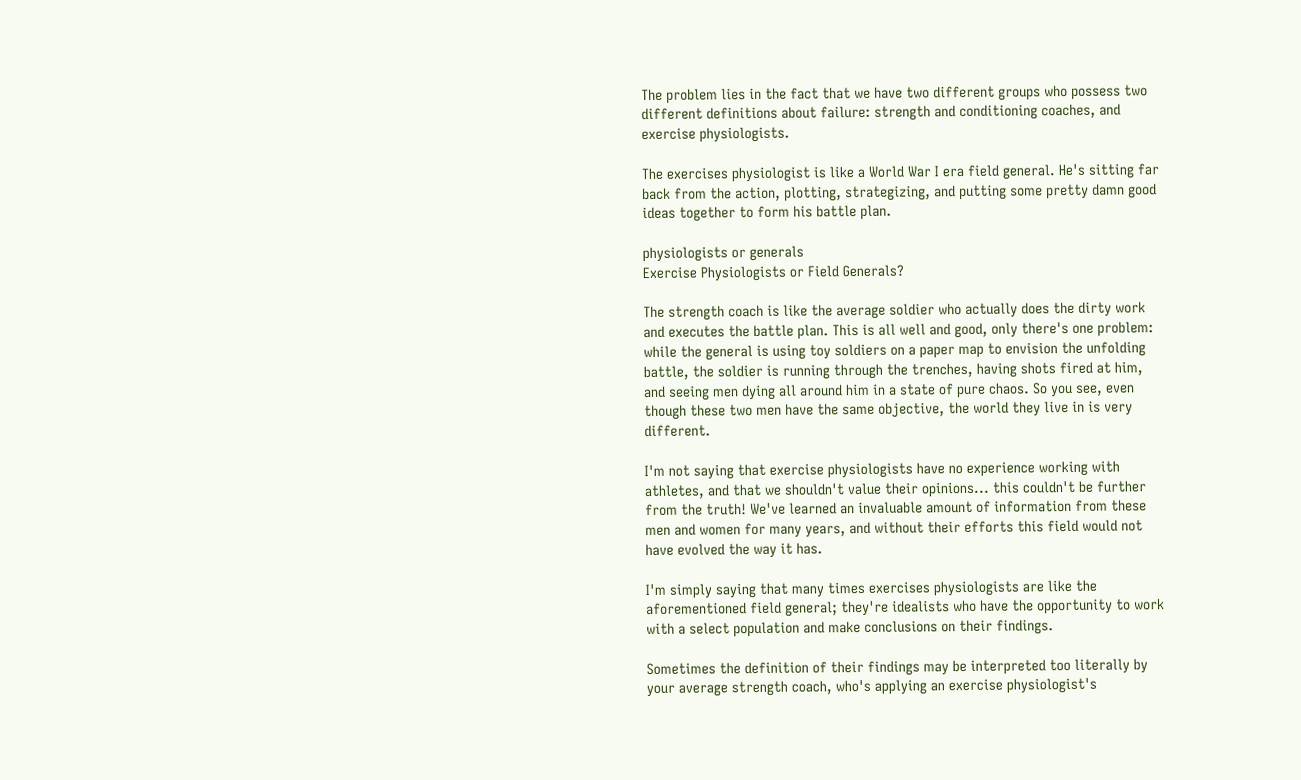The problem lies in the fact that we have two different groups who possess two different definitions about failure: strength and conditioning coaches, and exercise physiologists.

The exercises physiologist is like a World War I era field general. He's sitting far back from the action, plotting, strategizing, and putting some pretty damn good ideas together to form his battle plan.

physiologists or generals
Exercise Physiologists or Field Generals?

The strength coach is like the average soldier who actually does the dirty work and executes the battle plan. This is all well and good, only there's one problem: while the general is using toy soldiers on a paper map to envision the unfolding battle, the soldier is running through the trenches, having shots fired at him, and seeing men dying all around him in a state of pure chaos. So you see, even though these two men have the same objective, the world they live in is very different.

I'm not saying that exercise physiologists have no experience working with athletes, and that we shouldn't value their opinions... this couldn't be further from the truth! We've learned an invaluable amount of information from these men and women for many years, and without their efforts this field would not have evolved the way it has.

I'm simply saying that many times exercises physiologists are like the aforementioned field general; they're idealists who have the opportunity to work with a select population and make conclusions on their findings.

Sometimes the definition of their findings may be interpreted too literally by your average strength coach, who's applying an exercise physiologist's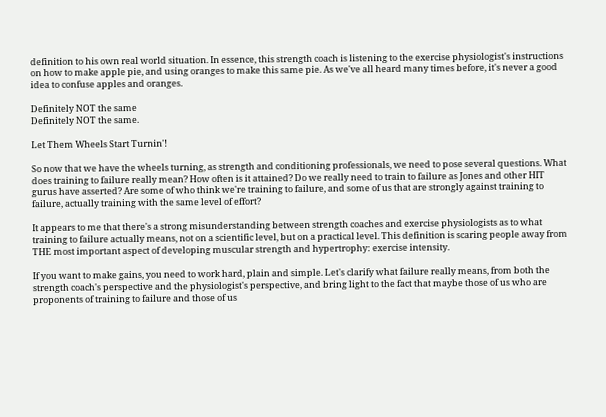definition to his own real world situation. In essence, this strength coach is listening to the exercise physiologist's instructions on how to make apple pie, and using oranges to make this same pie. As we've all heard many times before, it's never a good idea to confuse apples and oranges.

Definitely NOT the same
Definitely NOT the same.

Let Them Wheels Start Turnin'!

So now that we have the wheels turning, as strength and conditioning professionals, we need to pose several questions. What does training to failure really mean? How often is it attained? Do we really need to train to failure as Jones and other HIT gurus have asserted? Are some of who think we're training to failure, and some of us that are strongly against training to failure, actually training with the same level of effort?

It appears to me that there's a strong misunderstanding between strength coaches and exercise physiologists as to what training to failure actually means, not on a scientific level, but on a practical level. This definition is scaring people away from THE most important aspect of developing muscular strength and hypertrophy: exercise intensity.

If you want to make gains, you need to work hard, plain and simple. Let's clarify what failure really means, from both the strength coach's perspective and the physiologist's perspective, and bring light to the fact that maybe those of us who are proponents of training to failure and those of us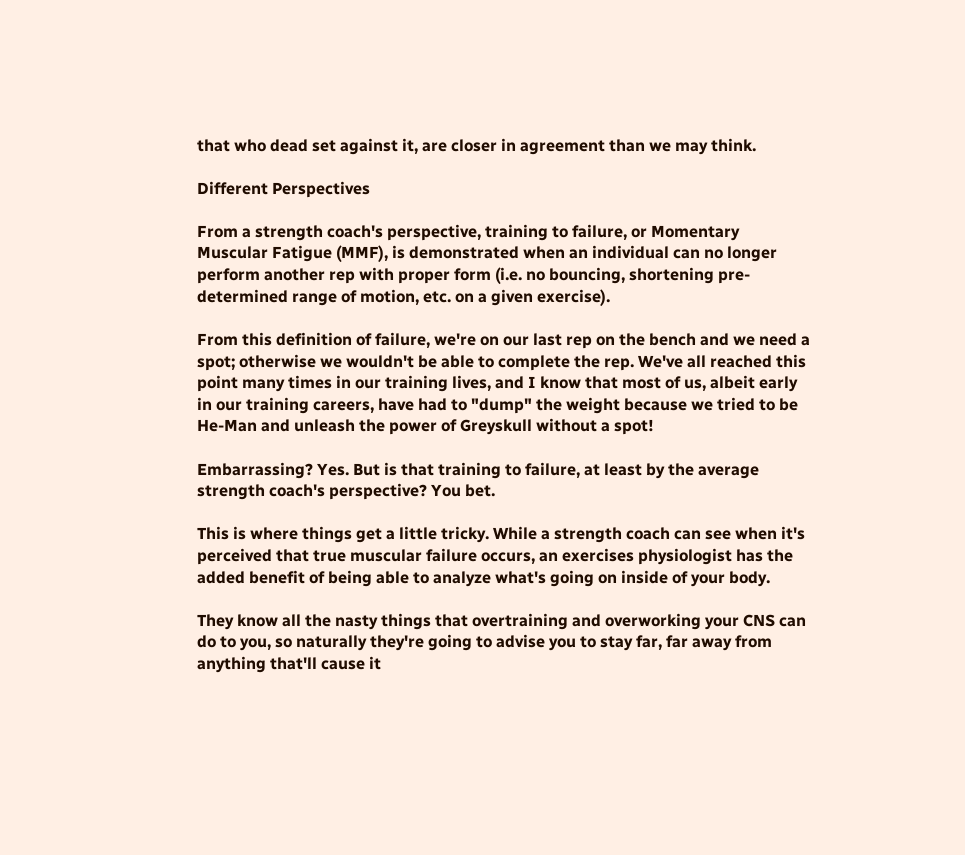that who dead set against it, are closer in agreement than we may think.

Different Perspectives

From a strength coach's perspective, training to failure, or Momentary Muscular Fatigue (MMF), is demonstrated when an individual can no longer perform another rep with proper form (i.e. no bouncing, shortening pre-determined range of motion, etc. on a given exercise).

From this definition of failure, we're on our last rep on the bench and we need a spot; otherwise we wouldn't be able to complete the rep. We've all reached this point many times in our training lives, and I know that most of us, albeit early in our training careers, have had to "dump" the weight because we tried to be He-Man and unleash the power of Greyskull without a spot!

Embarrassing? Yes. But is that training to failure, at least by the average strength coach's perspective? You bet.

This is where things get a little tricky. While a strength coach can see when it's perceived that true muscular failure occurs, an exercises physiologist has the added benefit of being able to analyze what's going on inside of your body.

They know all the nasty things that overtraining and overworking your CNS can do to you, so naturally they're going to advise you to stay far, far away from anything that'll cause it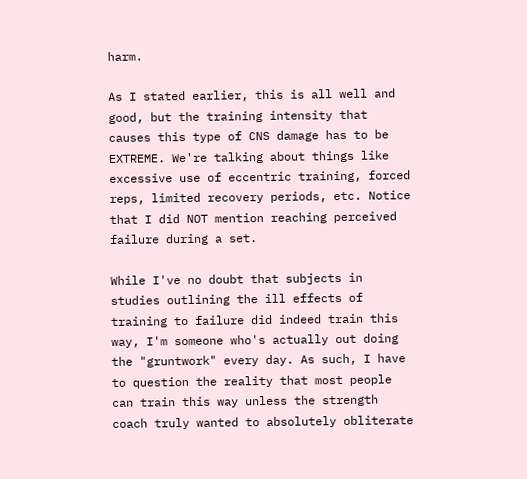harm.

As I stated earlier, this is all well and good, but the training intensity that causes this type of CNS damage has to be EXTREME. We're talking about things like excessive use of eccentric training, forced reps, limited recovery periods, etc. Notice that I did NOT mention reaching perceived failure during a set.

While I've no doubt that subjects in studies outlining the ill effects of training to failure did indeed train this way, I'm someone who's actually out doing the "gruntwork" every day. As such, I have to question the reality that most people can train this way unless the strength coach truly wanted to absolutely obliterate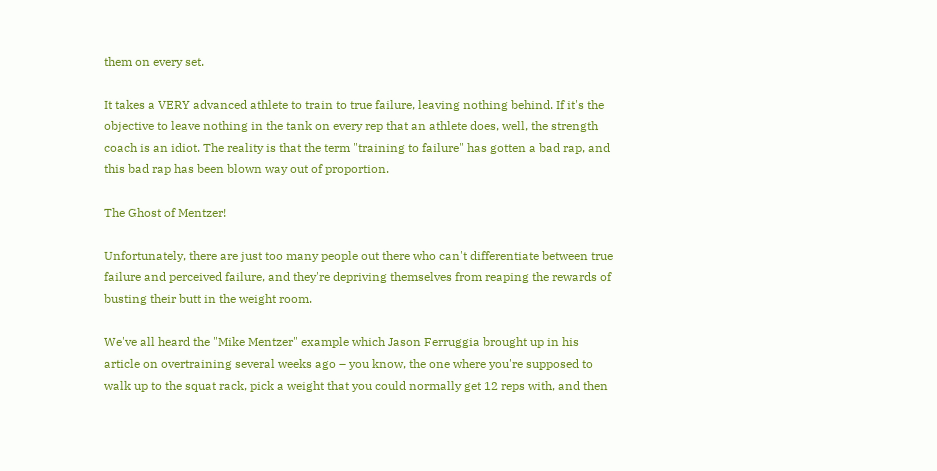them on every set.

It takes a VERY advanced athlete to train to true failure, leaving nothing behind. If it's the objective to leave nothing in the tank on every rep that an athlete does, well, the strength coach is an idiot. The reality is that the term "training to failure" has gotten a bad rap, and this bad rap has been blown way out of proportion.

The Ghost of Mentzer!

Unfortunately, there are just too many people out there who can't differentiate between true failure and perceived failure, and they're depriving themselves from reaping the rewards of busting their butt in the weight room.

We've all heard the "Mike Mentzer" example which Jason Ferruggia brought up in his article on overtraining several weeks ago – you know, the one where you're supposed to walk up to the squat rack, pick a weight that you could normally get 12 reps with, and then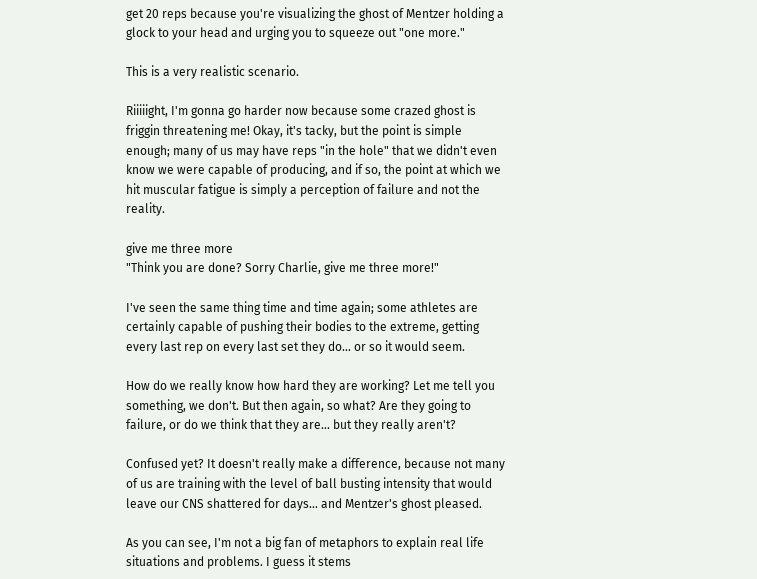get 20 reps because you're visualizing the ghost of Mentzer holding a glock to your head and urging you to squeeze out "one more."

This is a very realistic scenario.

Riiiiight, I'm gonna go harder now because some crazed ghost is friggin threatening me! Okay, it's tacky, but the point is simple enough; many of us may have reps "in the hole" that we didn't even know we were capable of producing, and if so, the point at which we hit muscular fatigue is simply a perception of failure and not the reality.

give me three more
"Think you are done? Sorry Charlie, give me three more!"

I've seen the same thing time and time again; some athletes are certainly capable of pushing their bodies to the extreme, getting every last rep on every last set they do... or so it would seem.

How do we really know how hard they are working? Let me tell you something, we don't. But then again, so what? Are they going to failure, or do we think that they are... but they really aren't?

Confused yet? It doesn't really make a difference, because not many of us are training with the level of ball busting intensity that would leave our CNS shattered for days... and Mentzer's ghost pleased.

As you can see, I'm not a big fan of metaphors to explain real life situations and problems. I guess it stems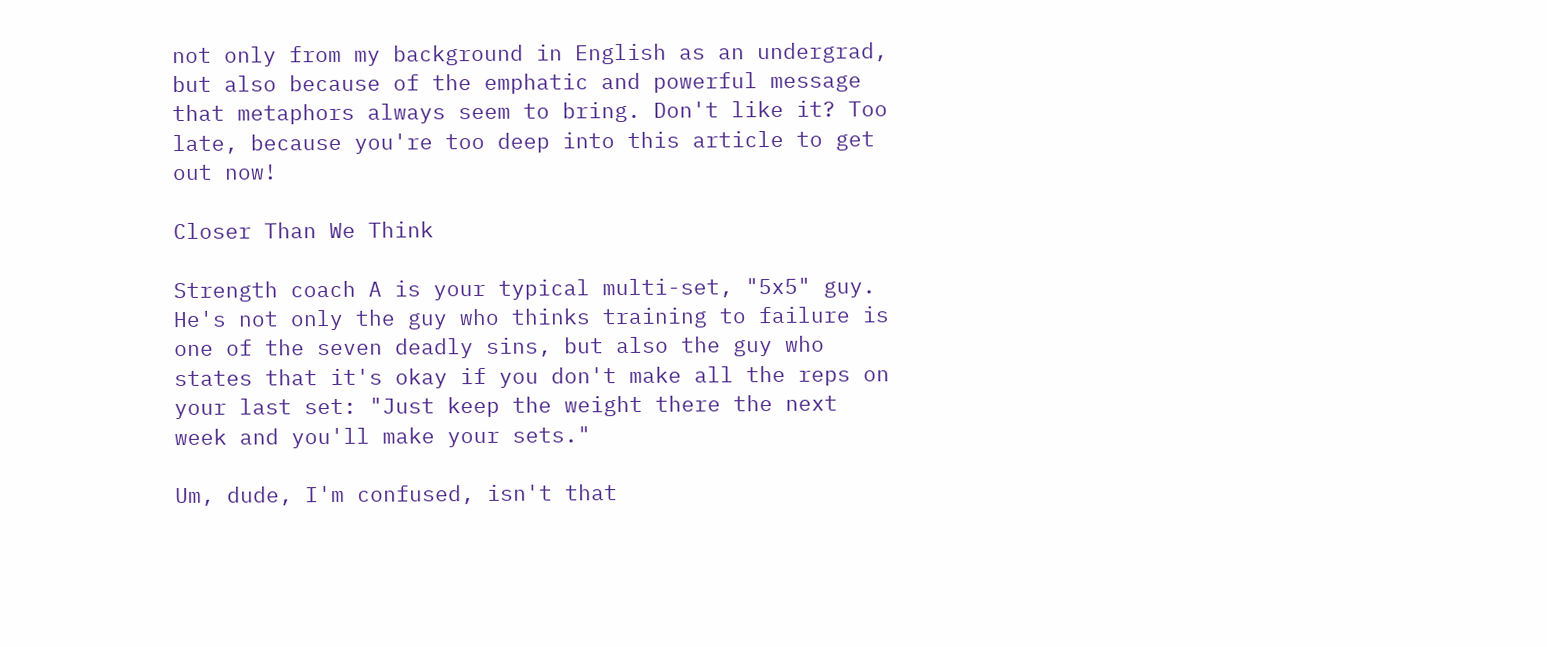not only from my background in English as an undergrad, but also because of the emphatic and powerful message that metaphors always seem to bring. Don't like it? Too late, because you're too deep into this article to get out now!

Closer Than We Think

Strength coach A is your typical multi-set, "5x5" guy. He's not only the guy who thinks training to failure is one of the seven deadly sins, but also the guy who states that it's okay if you don't make all the reps on your last set: "Just keep the weight there the next week and you'll make your sets."

Um, dude, I'm confused, isn't that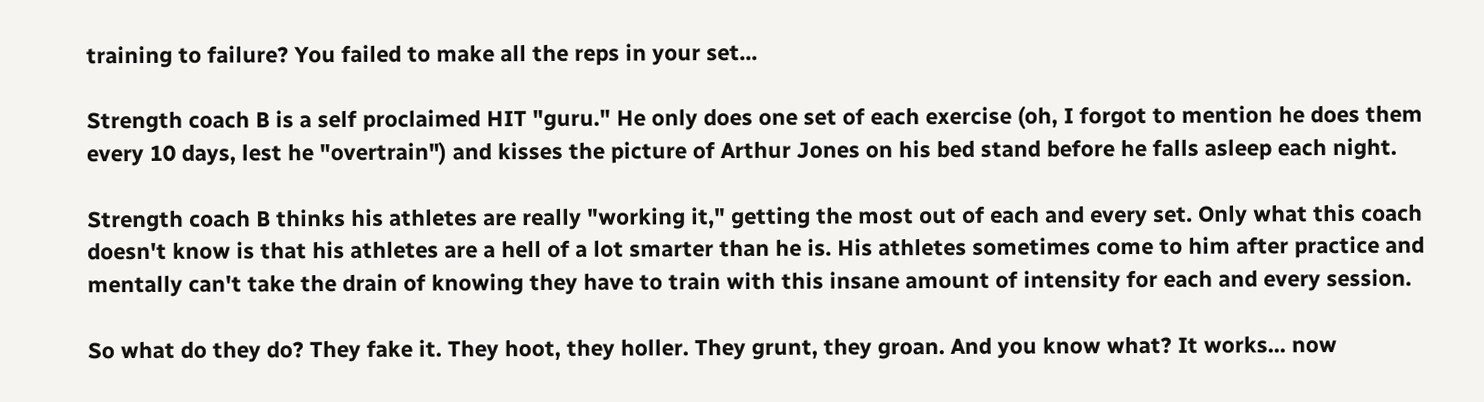training to failure? You failed to make all the reps in your set...

Strength coach B is a self proclaimed HIT "guru." He only does one set of each exercise (oh, I forgot to mention he does them every 10 days, lest he "overtrain") and kisses the picture of Arthur Jones on his bed stand before he falls asleep each night.

Strength coach B thinks his athletes are really "working it," getting the most out of each and every set. Only what this coach doesn't know is that his athletes are a hell of a lot smarter than he is. His athletes sometimes come to him after practice and mentally can't take the drain of knowing they have to train with this insane amount of intensity for each and every session.

So what do they do? They fake it. They hoot, they holler. They grunt, they groan. And you know what? It works... now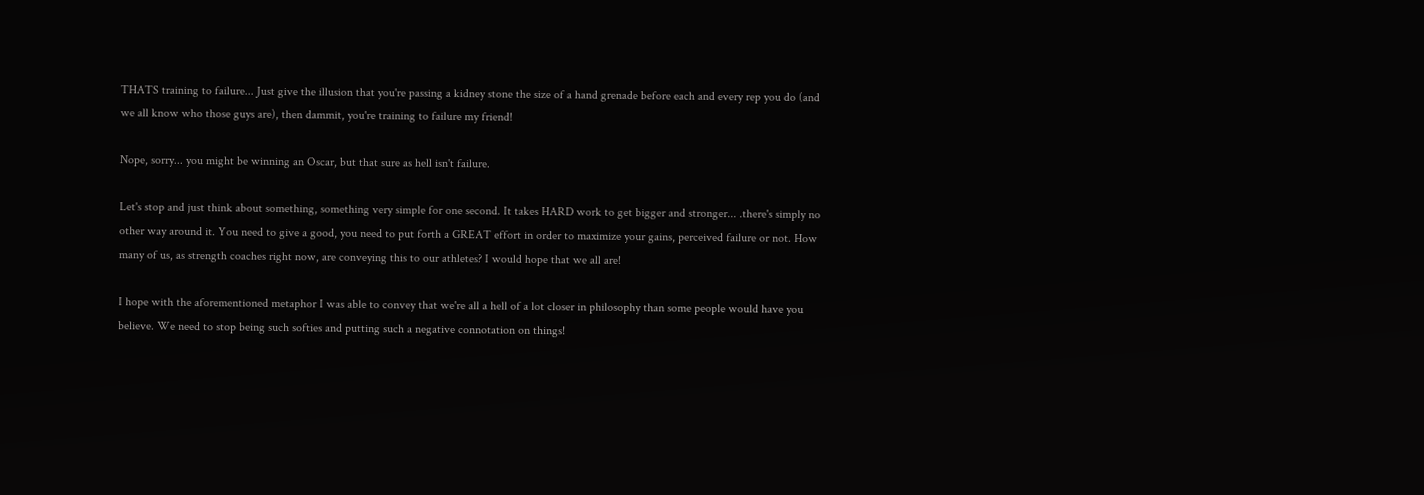THATS training to failure... Just give the illusion that you're passing a kidney stone the size of a hand grenade before each and every rep you do (and we all know who those guys are), then dammit, you're training to failure my friend!

Nope, sorry... you might be winning an Oscar, but that sure as hell isn't failure.

Let's stop and just think about something, something very simple for one second. It takes HARD work to get bigger and stronger... .there's simply no other way around it. You need to give a good, you need to put forth a GREAT effort in order to maximize your gains, perceived failure or not. How many of us, as strength coaches right now, are conveying this to our athletes? I would hope that we all are!

I hope with the aforementioned metaphor I was able to convey that we're all a hell of a lot closer in philosophy than some people would have you believe. We need to stop being such softies and putting such a negative connotation on things!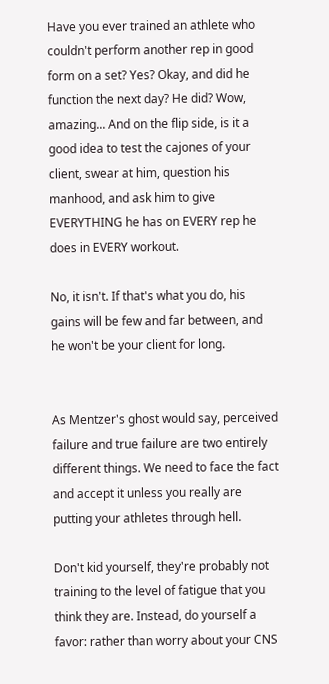Have you ever trained an athlete who couldn't perform another rep in good form on a set? Yes? Okay, and did he function the next day? He did? Wow, amazing... And on the flip side, is it a good idea to test the cajones of your client, swear at him, question his manhood, and ask him to give EVERYTHING he has on EVERY rep he does in EVERY workout.

No, it isn't. If that's what you do, his gains will be few and far between, and he won't be your client for long.


As Mentzer's ghost would say, perceived failure and true failure are two entirely different things. We need to face the fact and accept it unless you really are putting your athletes through hell.

Don't kid yourself, they're probably not training to the level of fatigue that you think they are. Instead, do yourself a favor: rather than worry about your CNS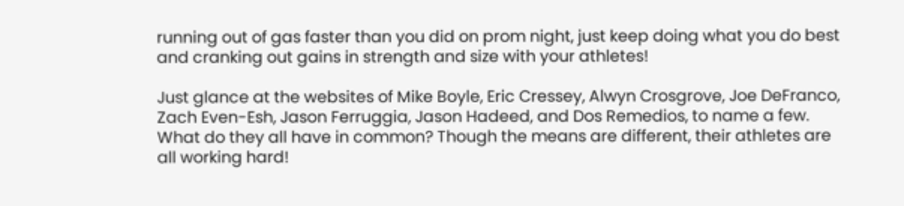running out of gas faster than you did on prom night, just keep doing what you do best and cranking out gains in strength and size with your athletes!

Just glance at the websites of Mike Boyle, Eric Cressey, Alwyn Crosgrove, Joe DeFranco, Zach Even-Esh, Jason Ferruggia, Jason Hadeed, and Dos Remedios, to name a few. What do they all have in common? Though the means are different, their athletes are all working hard!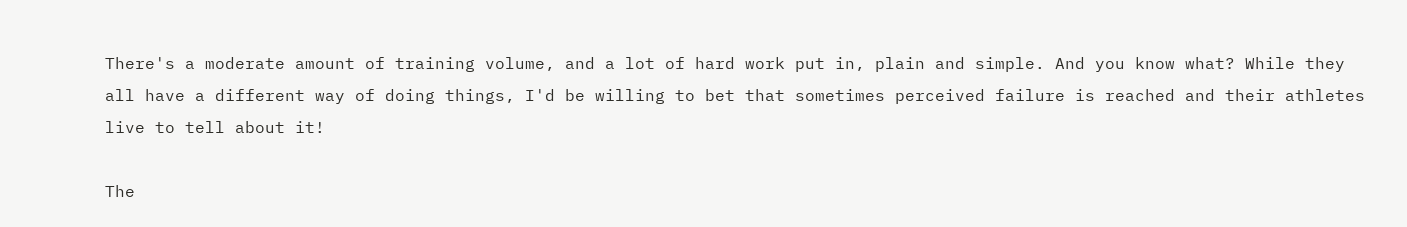There's a moderate amount of training volume, and a lot of hard work put in, plain and simple. And you know what? While they all have a different way of doing things, I'd be willing to bet that sometimes perceived failure is reached and their athletes live to tell about it!

The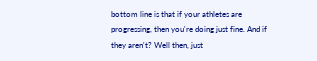bottom line is that if your athletes are progressing, then you're doing just fine. And if they aren't? Well then, just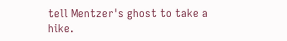tell Mentzer's ghost to take a hike.